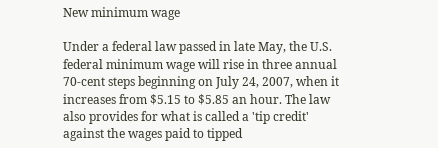New minimum wage

Under a federal law passed in late May, the U.S. federal minimum wage will rise in three annual 70-cent steps beginning on July 24, 2007, when it increases from $5.15 to $5.85 an hour. The law also provides for what is called a 'tip credit' against the wages paid to tipped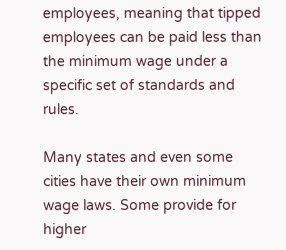employees, meaning that tipped employees can be paid less than the minimum wage under a specific set of standards and rules.

Many states and even some cities have their own minimum wage laws. Some provide for higher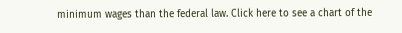minimum wages than the federal law. Click here to see a chart of the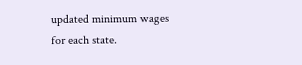updated minimum wages for each state.